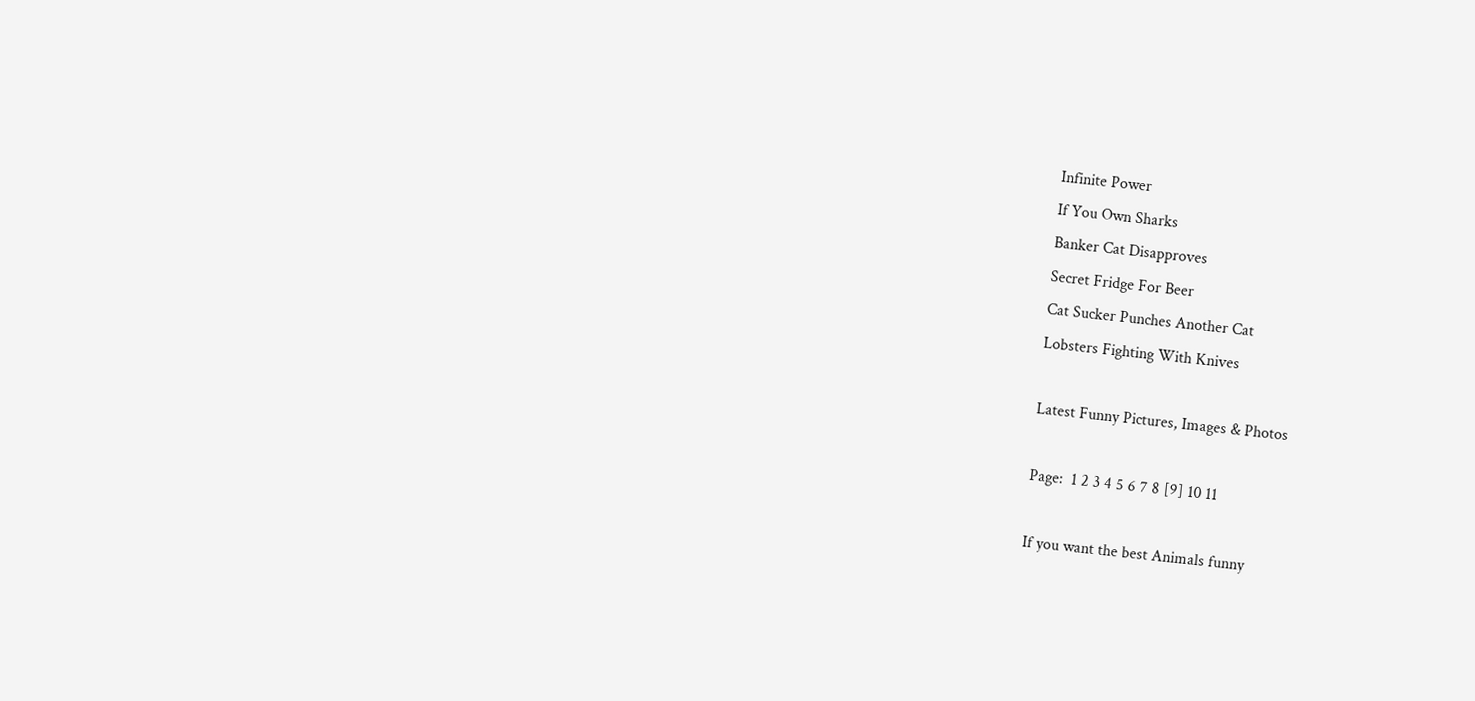Infinite Power
If You Own Sharks
Banker Cat Disapproves
Secret Fridge For Beer
Cat Sucker Punches Another Cat
Lobsters Fighting With Knives

Latest Funny Pictures, Images & Photos

Page:  1 2 3 4 5 6 7 8 [9] 10 11

If you want the best Animals funny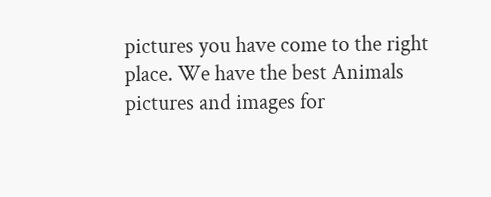pictures you have come to the right place. We have the best Animals pictures and images for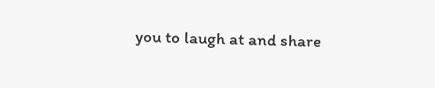you to laugh at and share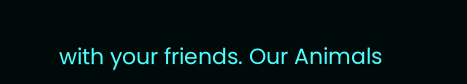with your friends. Our Animals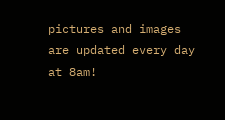pictures and images are updated every day at 8am!